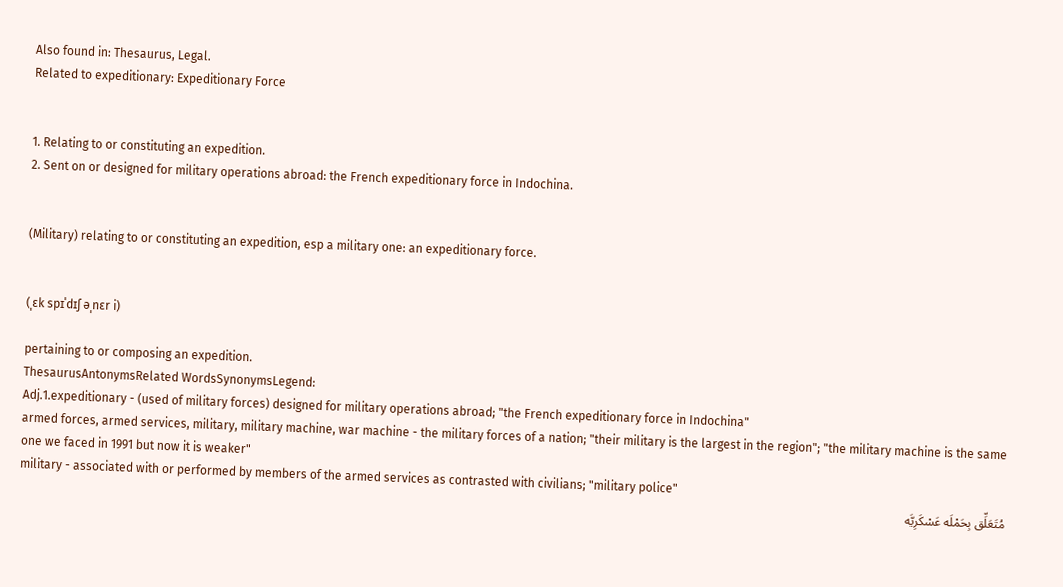Also found in: Thesaurus, Legal.
Related to expeditionary: Expeditionary Force


1. Relating to or constituting an expedition.
2. Sent on or designed for military operations abroad: the French expeditionary force in Indochina.


(Military) relating to or constituting an expedition, esp a military one: an expeditionary force.


(ˌɛk spɪˈdɪʃ əˌnɛr i)

pertaining to or composing an expedition.
ThesaurusAntonymsRelated WordsSynonymsLegend:
Adj.1.expeditionary - (used of military forces) designed for military operations abroad; "the French expeditionary force in Indochina"
armed forces, armed services, military, military machine, war machine - the military forces of a nation; "their military is the largest in the region"; "the military machine is the same one we faced in 1991 but now it is weaker"
military - associated with or performed by members of the armed services as contrasted with civilians; "military police"
مُتَعَلِّق بِحَمْلَه عَسْكَرِيَّه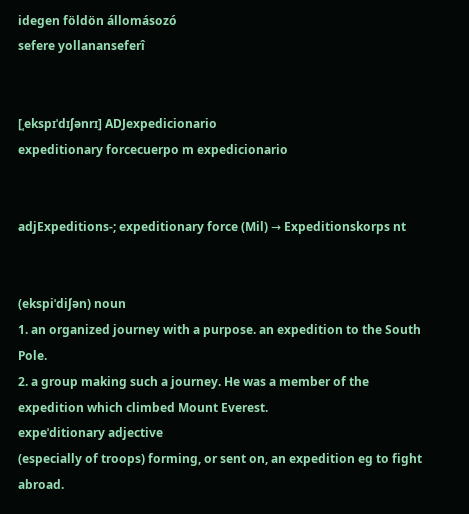idegen földön állomásozó
sefere yollananseferî


[ˌekspɪˈdɪʃənrɪ] ADJexpedicionario
expeditionary forcecuerpo m expedicionario


adjExpeditions-; expeditionary force (Mil) → Expeditionskorps nt


(ekspiˈdiʃən) noun
1. an organized journey with a purpose. an expedition to the South Pole.
2. a group making such a journey. He was a member of the expedition which climbed Mount Everest.
expeˈditionary adjective
(especially of troops) forming, or sent on, an expedition eg to fight abroad.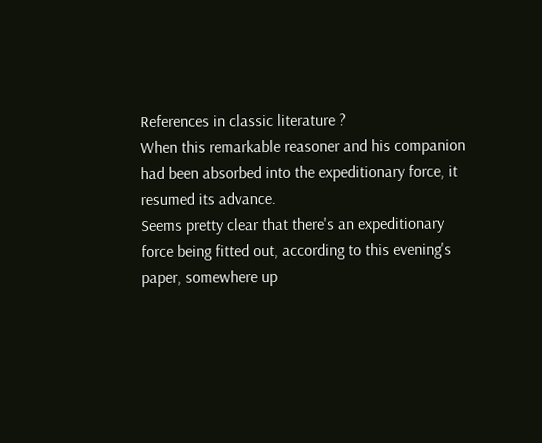References in classic literature ?
When this remarkable reasoner and his companion had been absorbed into the expeditionary force, it resumed its advance.
Seems pretty clear that there's an expeditionary force being fitted out, according to this evening's paper, somewhere up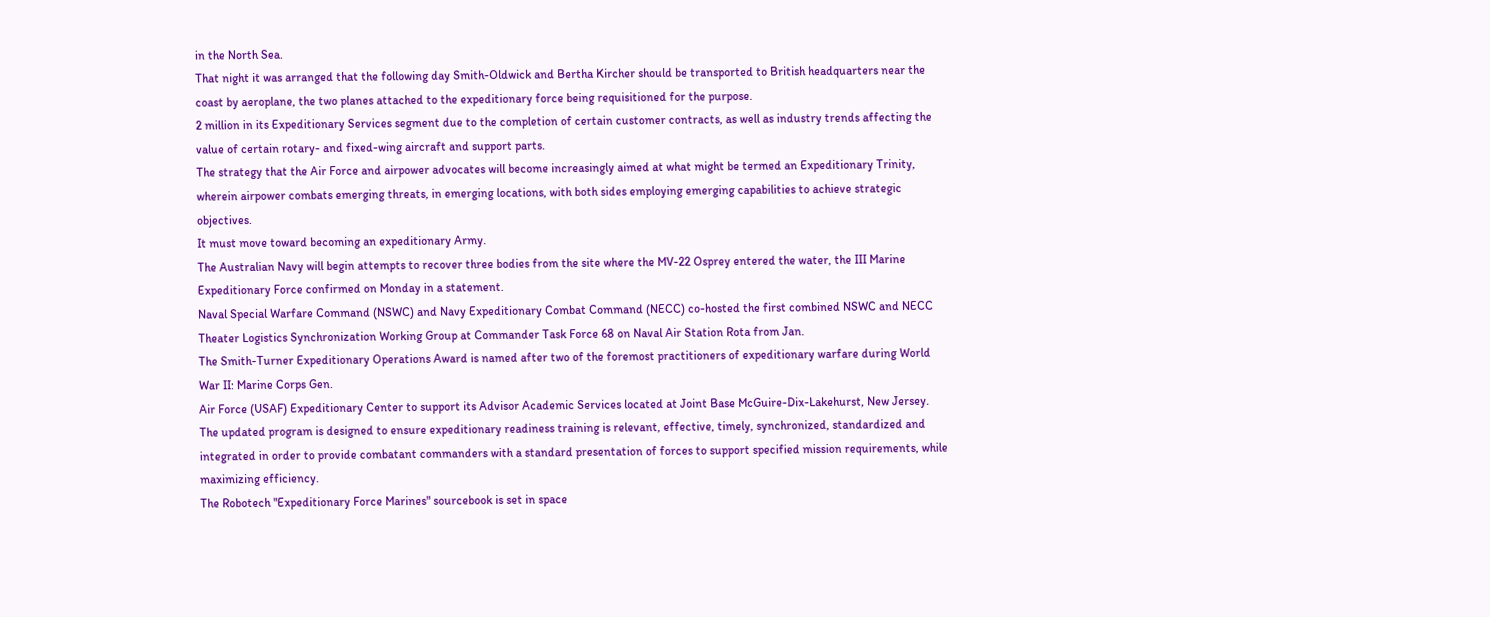in the North Sea.
That night it was arranged that the following day Smith-Oldwick and Bertha Kircher should be transported to British headquarters near the coast by aeroplane, the two planes attached to the expeditionary force being requisitioned for the purpose.
2 million in its Expeditionary Services segment due to the completion of certain customer contracts, as well as industry trends affecting the value of certain rotary- and fixed-wing aircraft and support parts.
The strategy that the Air Force and airpower advocates will become increasingly aimed at what might be termed an Expeditionary Trinity, wherein airpower combats emerging threats, in emerging locations, with both sides employing emerging capabilities to achieve strategic objectives.
It must move toward becoming an expeditionary Army.
The Australian Navy will begin attempts to recover three bodies from the site where the MV-22 Osprey entered the water, the III Marine Expeditionary Force confirmed on Monday in a statement.
Naval Special Warfare Command (NSWC) and Navy Expeditionary Combat Command (NECC) co-hosted the first combined NSWC and NECC Theater Logistics Synchronization Working Group at Commander Task Force 68 on Naval Air Station Rota from Jan.
The Smith-Turner Expeditionary Operations Award is named after two of the foremost practitioners of expeditionary warfare during World War II: Marine Corps Gen.
Air Force (USAF) Expeditionary Center to support its Advisor Academic Services located at Joint Base McGuire-Dix-Lakehurst, New Jersey.
The updated program is designed to ensure expeditionary readiness training is relevant, effective, timely, synchronized, standardized and integrated in order to provide combatant commanders with a standard presentation of forces to support specified mission requirements, while maximizing efficiency.
The Robotech "Expeditionary Force Marines" sourcebook is set in space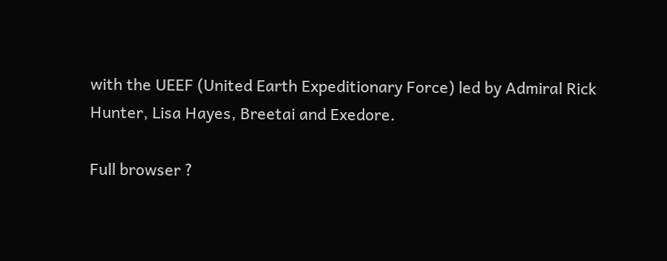with the UEEF (United Earth Expeditionary Force) led by Admiral Rick Hunter, Lisa Hayes, Breetai and Exedore.

Full browser ?